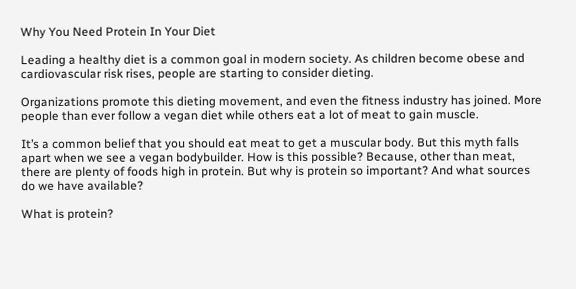Why You Need Protein In Your Diet

Leading a healthy diet is a common goal in modern society. As children become obese and cardiovascular risk rises, people are starting to consider dieting.

Organizations promote this dieting movement, and even the fitness industry has joined. More people than ever follow a vegan diet while others eat a lot of meat to gain muscle.

It’s a common belief that you should eat meat to get a muscular body. But this myth falls apart when we see a vegan bodybuilder. How is this possible? Because, other than meat, there are plenty of foods high in protein. But why is protein so important? And what sources do we have available?

What is protein?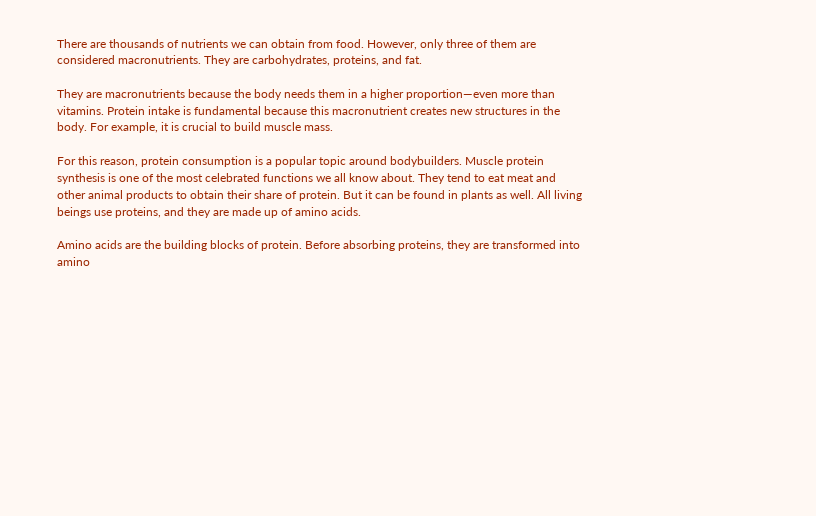There are thousands of nutrients we can obtain from food. However, only three of them are considered macronutrients. They are carbohydrates, proteins, and fat.

They are macronutrients because the body needs them in a higher proportion—even more than vitamins. Protein intake is fundamental because this macronutrient creates new structures in the body. For example, it is crucial to build muscle mass.

For this reason, protein consumption is a popular topic around bodybuilders. Muscle protein synthesis is one of the most celebrated functions we all know about. They tend to eat meat and other animal products to obtain their share of protein. But it can be found in plants as well. All living beings use proteins, and they are made up of amino acids.

Amino acids are the building blocks of protein. Before absorbing proteins, they are transformed into amino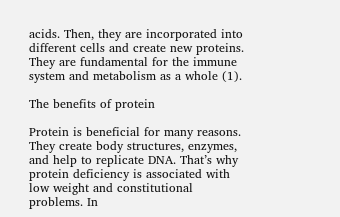acids. Then, they are incorporated into different cells and create new proteins. They are fundamental for the immune system and metabolism as a whole (1).

The benefits of protein

Protein is beneficial for many reasons. They create body structures, enzymes, and help to replicate DNA. That’s why protein deficiency is associated with low weight and constitutional problems. In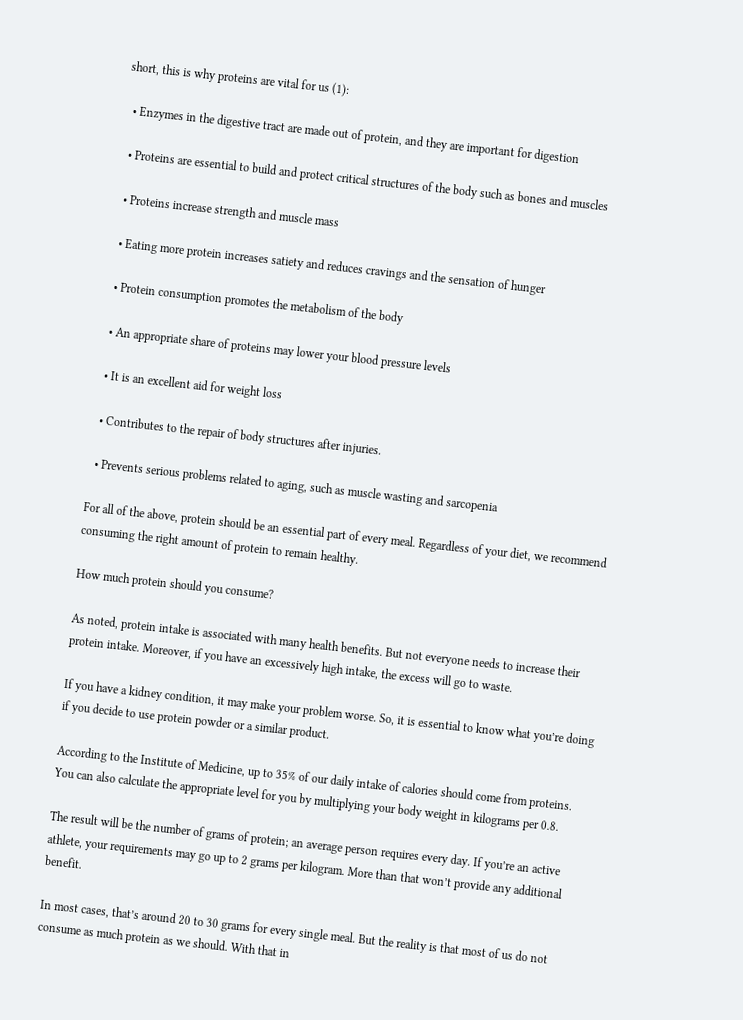short, this is why proteins are vital for us (1):

  • Enzymes in the digestive tract are made out of protein, and they are important for digestion

  • Proteins are essential to build and protect critical structures of the body such as bones and muscles

  • Proteins increase strength and muscle mass

  • Eating more protein increases satiety and reduces cravings and the sensation of hunger

  • Protein consumption promotes the metabolism of the body

  • An appropriate share of proteins may lower your blood pressure levels

  • It is an excellent aid for weight loss

  • Contributes to the repair of body structures after injuries.

  • Prevents serious problems related to aging, such as muscle wasting and sarcopenia

For all of the above, protein should be an essential part of every meal. Regardless of your diet, we recommend consuming the right amount of protein to remain healthy.

How much protein should you consume?

As noted, protein intake is associated with many health benefits. But not everyone needs to increase their protein intake. Moreover, if you have an excessively high intake, the excess will go to waste.

If you have a kidney condition, it may make your problem worse. So, it is essential to know what you’re doing if you decide to use protein powder or a similar product.

According to the Institute of Medicine, up to 35% of our daily intake of calories should come from proteins. You can also calculate the appropriate level for you by multiplying your body weight in kilograms per 0.8.

The result will be the number of grams of protein; an average person requires every day. If you’re an active athlete, your requirements may go up to 2 grams per kilogram. More than that won’t provide any additional benefit.

In most cases, that’s around 20 to 30 grams for every single meal. But the reality is that most of us do not consume as much protein as we should. With that in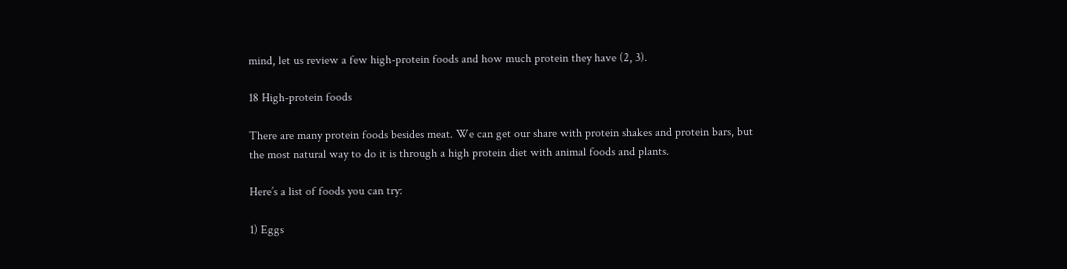mind, let us review a few high-protein foods and how much protein they have (2, 3).

18 High-protein foods

There are many protein foods besides meat. We can get our share with protein shakes and protein bars, but the most natural way to do it is through a high protein diet with animal foods and plants.

Here’s a list of foods you can try:

1) Eggs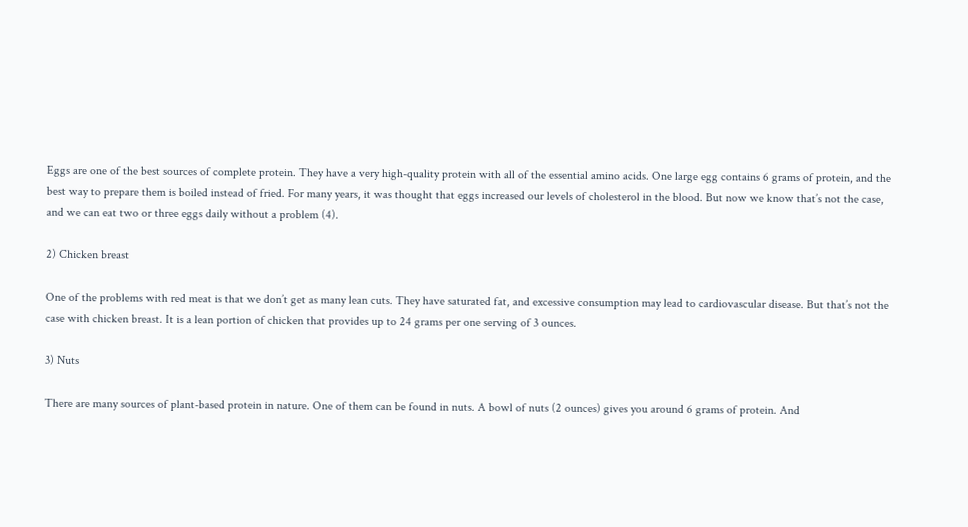Eggs are one of the best sources of complete protein. They have a very high-quality protein with all of the essential amino acids. One large egg contains 6 grams of protein, and the best way to prepare them is boiled instead of fried. For many years, it was thought that eggs increased our levels of cholesterol in the blood. But now we know that’s not the case, and we can eat two or three eggs daily without a problem (4).

2) Chicken breast

One of the problems with red meat is that we don’t get as many lean cuts. They have saturated fat, and excessive consumption may lead to cardiovascular disease. But that’s not the case with chicken breast. It is a lean portion of chicken that provides up to 24 grams per one serving of 3 ounces.

3) Nuts

There are many sources of plant-based protein in nature. One of them can be found in nuts. A bowl of nuts (2 ounces) gives you around 6 grams of protein. And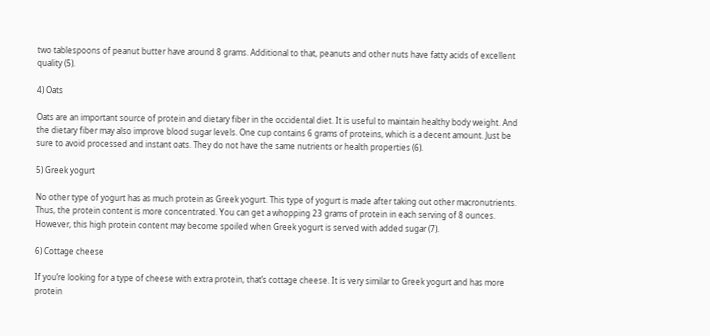two tablespoons of peanut butter have around 8 grams. Additional to that, peanuts and other nuts have fatty acids of excellent quality (5).

4) Oats

Oats are an important source of protein and dietary fiber in the occidental diet. It is useful to maintain healthy body weight. And the dietary fiber may also improve blood sugar levels. One cup contains 6 grams of proteins, which is a decent amount. Just be sure to avoid processed and instant oats. They do not have the same nutrients or health properties (6).

5) Greek yogurt

No other type of yogurt has as much protein as Greek yogurt. This type of yogurt is made after taking out other macronutrients. Thus, the protein content is more concentrated. You can get a whopping 23 grams of protein in each serving of 8 ounces. However, this high protein content may become spoiled when Greek yogurt is served with added sugar (7).

6) Cottage cheese

If you’re looking for a type of cheese with extra protein, that’s cottage cheese. It is very similar to Greek yogurt and has more protein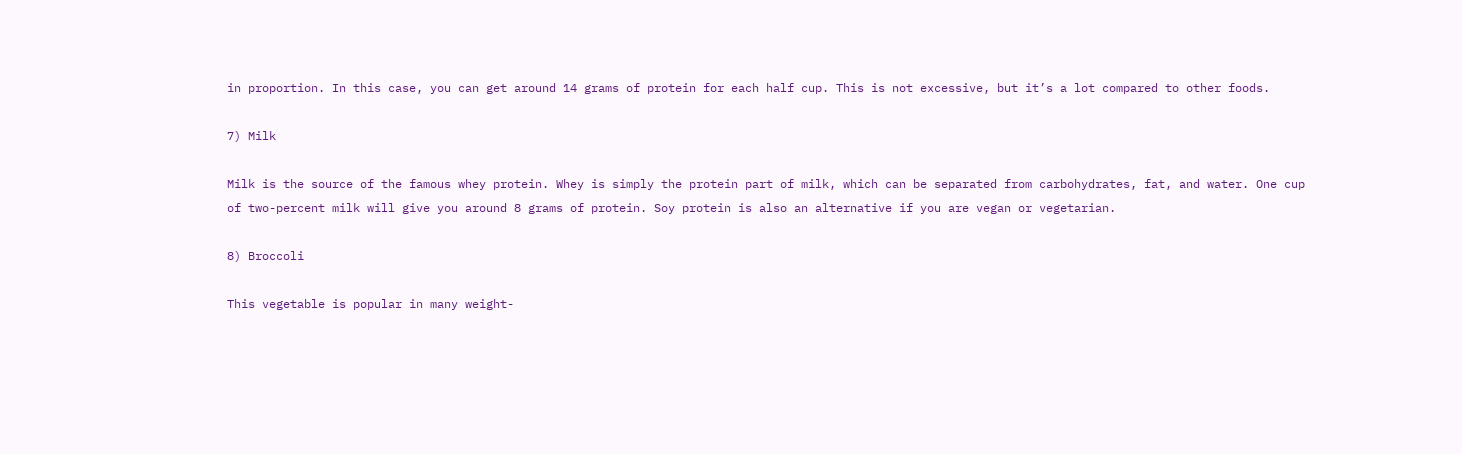in proportion. In this case, you can get around 14 grams of protein for each half cup. This is not excessive, but it’s a lot compared to other foods.

7) Milk

Milk is the source of the famous whey protein. Whey is simply the protein part of milk, which can be separated from carbohydrates, fat, and water. One cup of two-percent milk will give you around 8 grams of protein. Soy protein is also an alternative if you are vegan or vegetarian.

8) Broccoli

This vegetable is popular in many weight-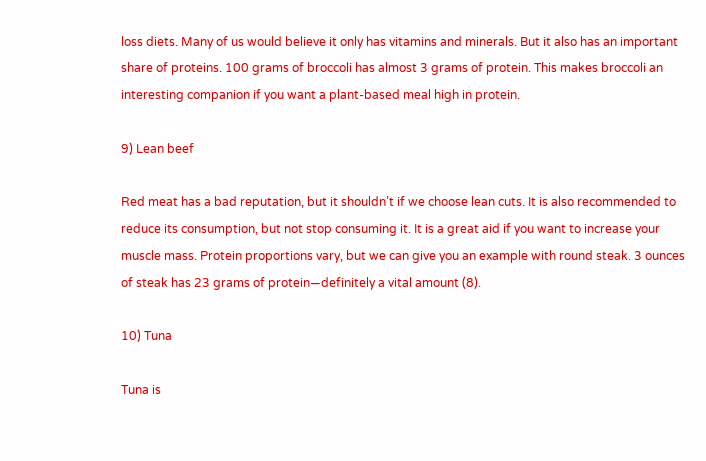loss diets. Many of us would believe it only has vitamins and minerals. But it also has an important share of proteins. 100 grams of broccoli has almost 3 grams of protein. This makes broccoli an interesting companion if you want a plant-based meal high in protein.

9) Lean beef

Red meat has a bad reputation, but it shouldn’t if we choose lean cuts. It is also recommended to reduce its consumption, but not stop consuming it. It is a great aid if you want to increase your muscle mass. Protein proportions vary, but we can give you an example with round steak. 3 ounces of steak has 23 grams of protein—definitely a vital amount (8).

10) Tuna

Tuna is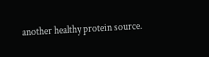another healthy protein source.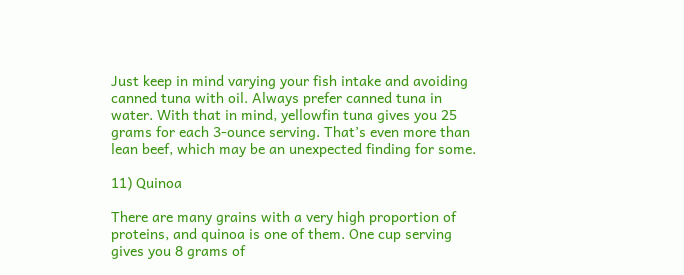Just keep in mind varying your fish intake and avoiding canned tuna with oil. Always prefer canned tuna in water. With that in mind, yellowfin tuna gives you 25 grams for each 3-ounce serving. That’s even more than lean beef, which may be an unexpected finding for some.

11) Quinoa

There are many grains with a very high proportion of proteins, and quinoa is one of them. One cup serving gives you 8 grams of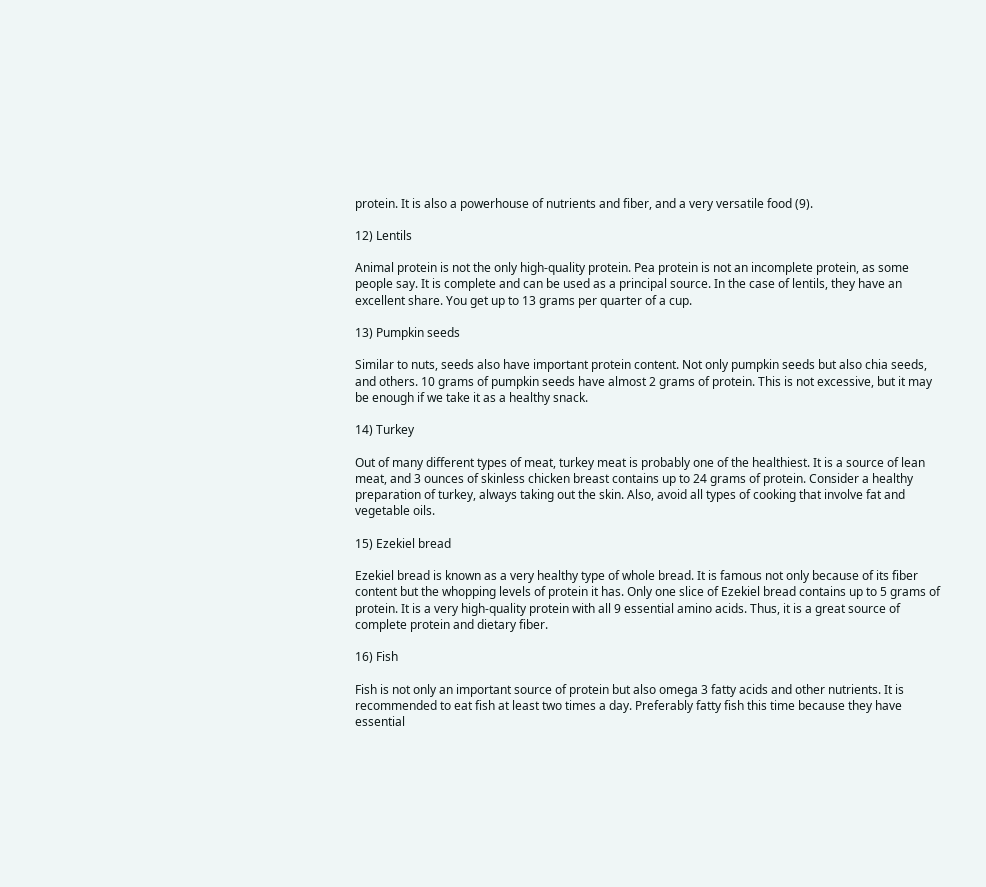protein. It is also a powerhouse of nutrients and fiber, and a very versatile food (9).

12) Lentils

Animal protein is not the only high-quality protein. Pea protein is not an incomplete protein, as some people say. It is complete and can be used as a principal source. In the case of lentils, they have an excellent share. You get up to 13 grams per quarter of a cup.

13) Pumpkin seeds

Similar to nuts, seeds also have important protein content. Not only pumpkin seeds but also chia seeds, and others. 10 grams of pumpkin seeds have almost 2 grams of protein. This is not excessive, but it may be enough if we take it as a healthy snack.

14) Turkey

Out of many different types of meat, turkey meat is probably one of the healthiest. It is a source of lean meat, and 3 ounces of skinless chicken breast contains up to 24 grams of protein. Consider a healthy preparation of turkey, always taking out the skin. Also, avoid all types of cooking that involve fat and vegetable oils.

15) Ezekiel bread

Ezekiel bread is known as a very healthy type of whole bread. It is famous not only because of its fiber content but the whopping levels of protein it has. Only one slice of Ezekiel bread contains up to 5 grams of protein. It is a very high-quality protein with all 9 essential amino acids. Thus, it is a great source of complete protein and dietary fiber.

16) Fish

Fish is not only an important source of protein but also omega 3 fatty acids and other nutrients. It is recommended to eat fish at least two times a day. Preferably fatty fish this time because they have essential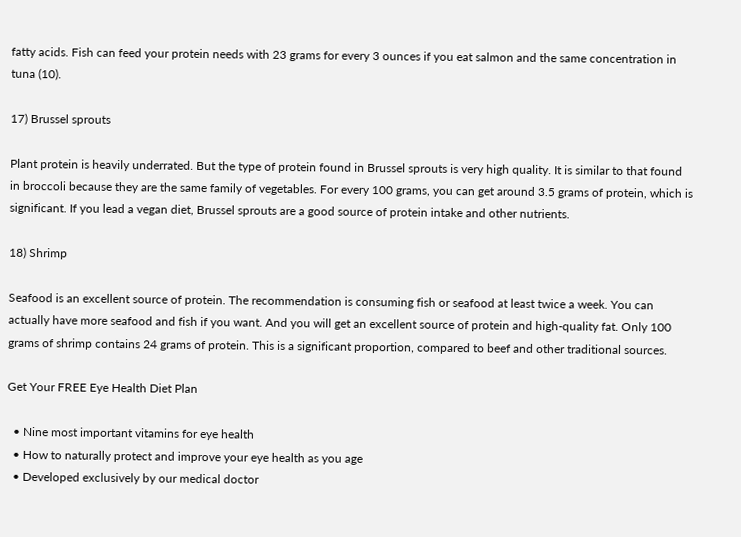fatty acids. Fish can feed your protein needs with 23 grams for every 3 ounces if you eat salmon and the same concentration in tuna (10).

17) Brussel sprouts

Plant protein is heavily underrated. But the type of protein found in Brussel sprouts is very high quality. It is similar to that found in broccoli because they are the same family of vegetables. For every 100 grams, you can get around 3.5 grams of protein, which is significant. If you lead a vegan diet, Brussel sprouts are a good source of protein intake and other nutrients.

18) Shrimp

Seafood is an excellent source of protein. The recommendation is consuming fish or seafood at least twice a week. You can actually have more seafood and fish if you want. And you will get an excellent source of protein and high-quality fat. Only 100 grams of shrimp contains 24 grams of protein. This is a significant proportion, compared to beef and other traditional sources.

Get Your FREE Eye Health Diet Plan

  • Nine most important vitamins for eye health
  • How to naturally protect and improve your eye health as you age
  • Developed exclusively by our medical doctor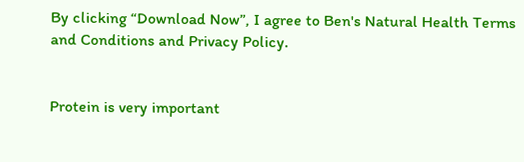By clicking “Download Now”, I agree to Ben's Natural Health Terms and Conditions and Privacy Policy.


Protein is very important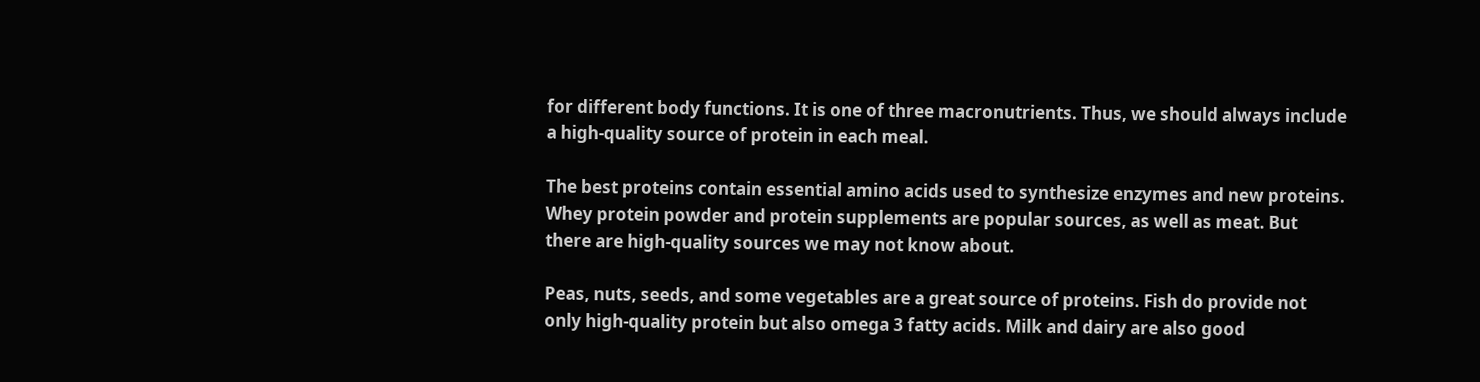for different body functions. It is one of three macronutrients. Thus, we should always include a high-quality source of protein in each meal.

The best proteins contain essential amino acids used to synthesize enzymes and new proteins. Whey protein powder and protein supplements are popular sources, as well as meat. But there are high-quality sources we may not know about.

Peas, nuts, seeds, and some vegetables are a great source of proteins. Fish do provide not only high-quality protein but also omega 3 fatty acids. Milk and dairy are also good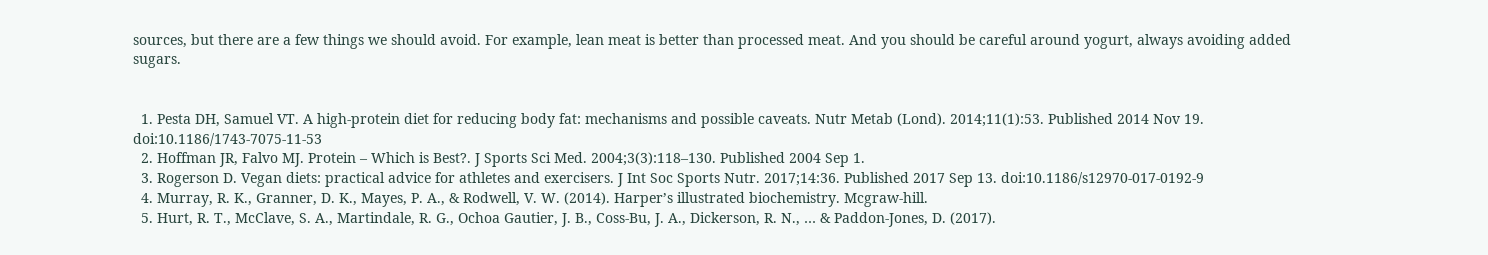sources, but there are a few things we should avoid. For example, lean meat is better than processed meat. And you should be careful around yogurt, always avoiding added sugars.


  1. Pesta DH, Samuel VT. A high-protein diet for reducing body fat: mechanisms and possible caveats. Nutr Metab (Lond). 2014;11(1):53. Published 2014 Nov 19. doi:10.1186/1743-7075-11-53
  2. Hoffman JR, Falvo MJ. Protein – Which is Best?. J Sports Sci Med. 2004;3(3):118–130. Published 2004 Sep 1.
  3. Rogerson D. Vegan diets: practical advice for athletes and exercisers. J Int Soc Sports Nutr. 2017;14:36. Published 2017 Sep 13. doi:10.1186/s12970-017-0192-9
  4. Murray, R. K., Granner, D. K., Mayes, P. A., & Rodwell, V. W. (2014). Harper’s illustrated biochemistry. Mcgraw-hill.
  5. Hurt, R. T., McClave, S. A., Martindale, R. G., Ochoa Gautier, J. B., Coss‐Bu, J. A., Dickerson, R. N., … & Paddon‐Jones, D. (2017).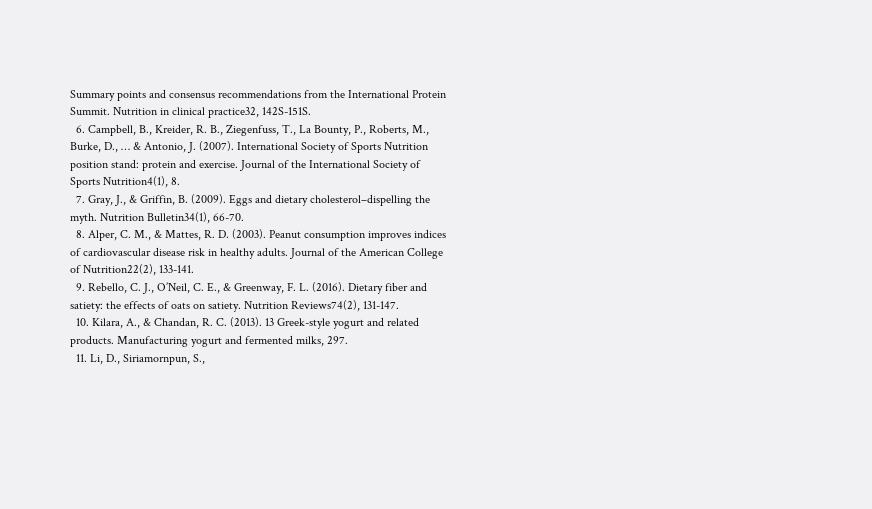Summary points and consensus recommendations from the International Protein Summit. Nutrition in clinical practice32, 142S-151S.
  6. Campbell, B., Kreider, R. B., Ziegenfuss, T., La Bounty, P., Roberts, M., Burke, D., … & Antonio, J. (2007). International Society of Sports Nutrition position stand: protein and exercise. Journal of the International Society of Sports Nutrition4(1), 8.
  7. Gray, J., & Griffin, B. (2009). Eggs and dietary cholesterol–dispelling the myth. Nutrition Bulletin34(1), 66-70.
  8. Alper, C. M., & Mattes, R. D. (2003). Peanut consumption improves indices of cardiovascular disease risk in healthy adults. Journal of the American College of Nutrition22(2), 133-141.
  9. Rebello, C. J., O’Neil, C. E., & Greenway, F. L. (2016). Dietary fiber and satiety: the effects of oats on satiety. Nutrition Reviews74(2), 131-147.
  10. Kilara, A., & Chandan, R. C. (2013). 13 Greek-style yogurt and related products. Manufacturing yogurt and fermented milks, 297.
  11. Li, D., Siriamornpun, S.,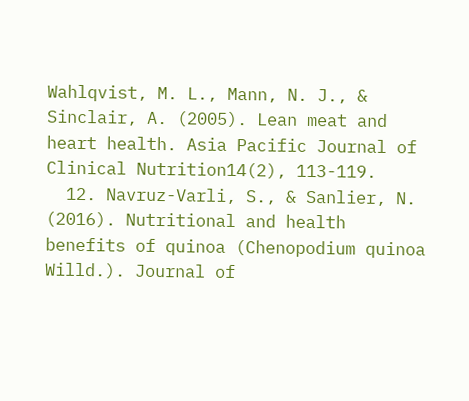Wahlqvist, M. L., Mann, N. J., & Sinclair, A. (2005). Lean meat and heart health. Asia Pacific Journal of Clinical Nutrition14(2), 113-119.
  12. Navruz-Varli, S., & Sanlier, N. (2016). Nutritional and health benefits of quinoa (Chenopodium quinoa Willd.). Journal of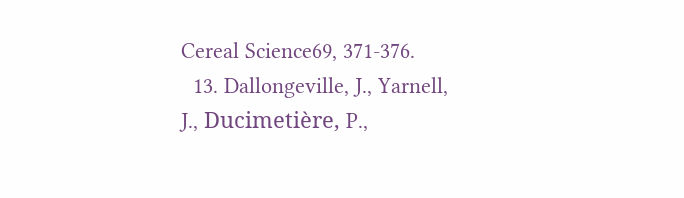Cereal Science69, 371-376.
  13. Dallongeville, J., Yarnell, J., Ducimetière, P.,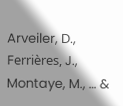Arveiler, D., Ferrières, J., Montaye, M., … &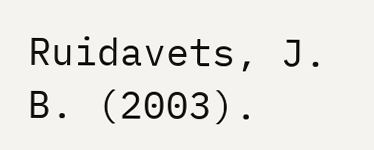Ruidavets, J. B. (2003).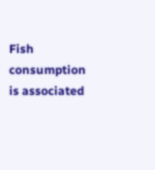Fish consumption is associated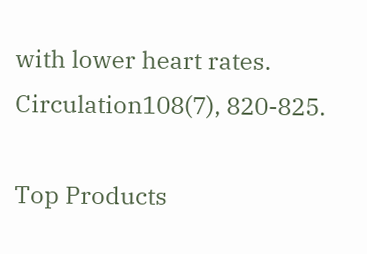with lower heart rates. Circulation108(7), 820-825.

Top Products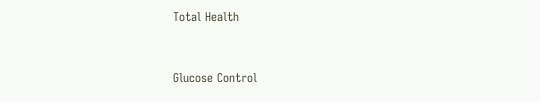Total Health


Glucose Control